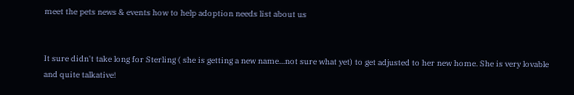meet the pets news & events how to help adoption needs list about us


It sure didn't take long for Sterling ( she is getting a new name...not sure what yet) to get adjusted to her new home. She is very lovable and quite talkative!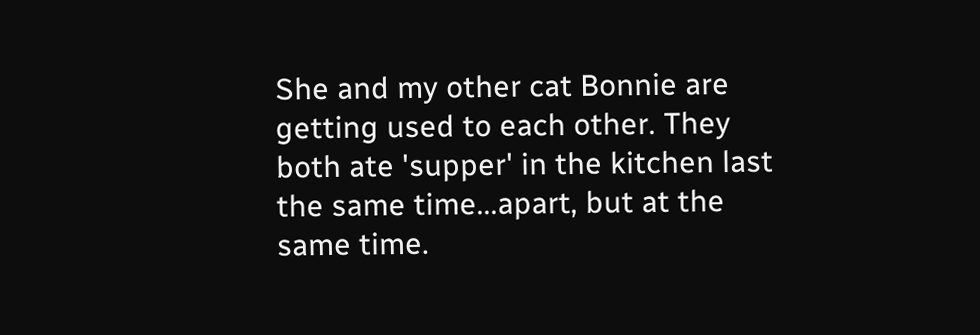She and my other cat Bonnie are getting used to each other. They both ate 'supper' in the kitchen last the same time...apart, but at the same time.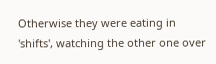Otherwise they were eating in 'shifts', watching the other one over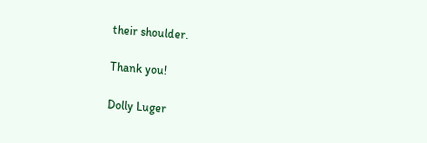their shoulder.

Thank you!

Dolly Luger